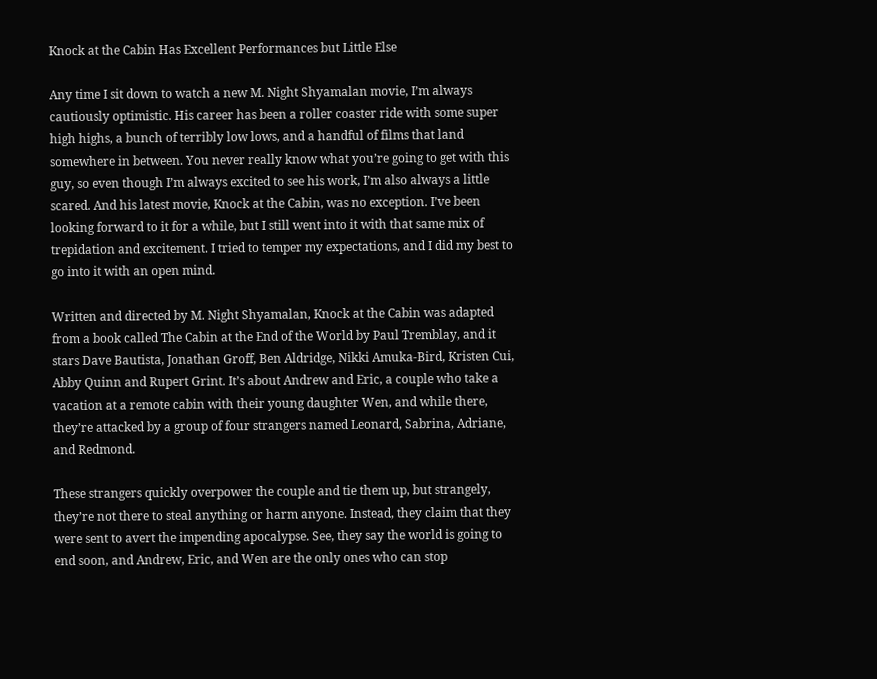Knock at the Cabin Has Excellent Performances but Little Else

Any time I sit down to watch a new M. Night Shyamalan movie, I’m always cautiously optimistic. His career has been a roller coaster ride with some super high highs, a bunch of terribly low lows, and a handful of films that land somewhere in between. You never really know what you’re going to get with this guy, so even though I’m always excited to see his work, I’m also always a little scared. And his latest movie, Knock at the Cabin, was no exception. I’ve been looking forward to it for a while, but I still went into it with that same mix of trepidation and excitement. I tried to temper my expectations, and I did my best to go into it with an open mind.

Written and directed by M. Night Shyamalan, Knock at the Cabin was adapted from a book called The Cabin at the End of the World by Paul Tremblay, and it stars Dave Bautista, Jonathan Groff, Ben Aldridge, Nikki Amuka-Bird, Kristen Cui, Abby Quinn and Rupert Grint. It’s about Andrew and Eric, a couple who take a vacation at a remote cabin with their young daughter Wen, and while there, they’re attacked by a group of four strangers named Leonard, Sabrina, Adriane, and Redmond.

These strangers quickly overpower the couple and tie them up, but strangely, they’re not there to steal anything or harm anyone. Instead, they claim that they were sent to avert the impending apocalypse. See, they say the world is going to end soon, and Andrew, Eric, and Wen are the only ones who can stop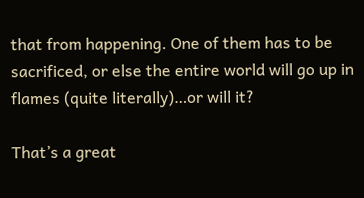that from happening. One of them has to be sacrificed, or else the entire world will go up in flames (quite literally)…or will it?

That’s a great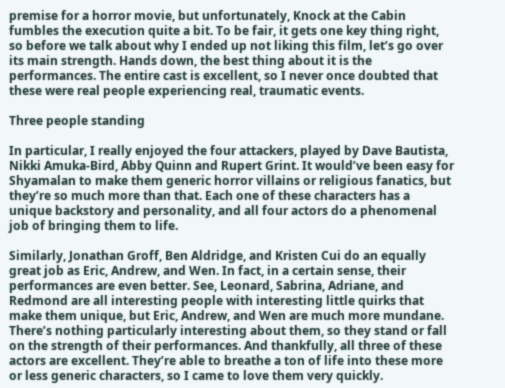premise for a horror movie, but unfortunately, Knock at the Cabin fumbles the execution quite a bit. To be fair, it gets one key thing right, so before we talk about why I ended up not liking this film, let’s go over its main strength. Hands down, the best thing about it is the performances. The entire cast is excellent, so I never once doubted that these were real people experiencing real, traumatic events.

Three people standing

In particular, I really enjoyed the four attackers, played by Dave Bautista, Nikki Amuka-Bird, Abby Quinn and Rupert Grint. It would’ve been easy for Shyamalan to make them generic horror villains or religious fanatics, but they’re so much more than that. Each one of these characters has a unique backstory and personality, and all four actors do a phenomenal job of bringing them to life.

Similarly, Jonathan Groff, Ben Aldridge, and Kristen Cui do an equally great job as Eric, Andrew, and Wen. In fact, in a certain sense, their performances are even better. See, Leonard, Sabrina, Adriane, and Redmond are all interesting people with interesting little quirks that make them unique, but Eric, Andrew, and Wen are much more mundane. There’s nothing particularly interesting about them, so they stand or fall on the strength of their performances. And thankfully, all three of these actors are excellent. They’re able to breathe a ton of life into these more or less generic characters, so I came to love them very quickly.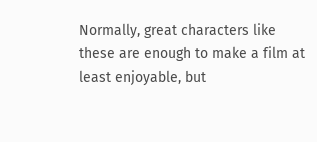Normally, great characters like these are enough to make a film at least enjoyable, but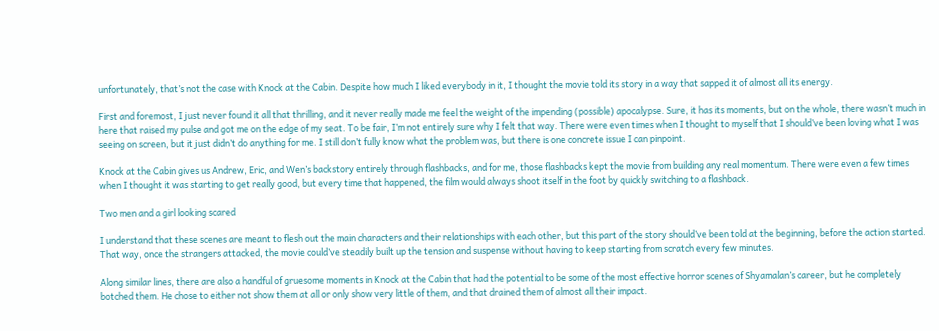unfortunately, that’s not the case with Knock at the Cabin. Despite how much I liked everybody in it, I thought the movie told its story in a way that sapped it of almost all its energy.

First and foremost, I just never found it all that thrilling, and it never really made me feel the weight of the impending (possible) apocalypse. Sure, it has its moments, but on the whole, there wasn’t much in here that raised my pulse and got me on the edge of my seat. To be fair, I’m not entirely sure why I felt that way. There were even times when I thought to myself that I should’ve been loving what I was seeing on screen, but it just didn’t do anything for me. I still don’t fully know what the problem was, but there is one concrete issue I can pinpoint.

Knock at the Cabin gives us Andrew, Eric, and Wen’s backstory entirely through flashbacks, and for me, those flashbacks kept the movie from building any real momentum. There were even a few times when I thought it was starting to get really good, but every time that happened, the film would always shoot itself in the foot by quickly switching to a flashback.

Two men and a girl looking scared

I understand that these scenes are meant to flesh out the main characters and their relationships with each other, but this part of the story should’ve been told at the beginning, before the action started. That way, once the strangers attacked, the movie could’ve steadily built up the tension and suspense without having to keep starting from scratch every few minutes.

Along similar lines, there are also a handful of gruesome moments in Knock at the Cabin that had the potential to be some of the most effective horror scenes of Shyamalan’s career, but he completely botched them. He chose to either not show them at all or only show very little of them, and that drained them of almost all their impact.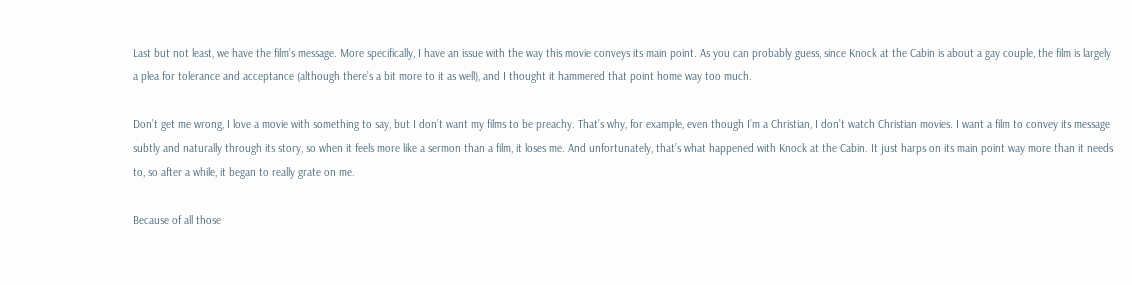Last but not least, we have the film’s message. More specifically, I have an issue with the way this movie conveys its main point. As you can probably guess, since Knock at the Cabin is about a gay couple, the film is largely a plea for tolerance and acceptance (although there’s a bit more to it as well), and I thought it hammered that point home way too much.

Don’t get me wrong, I love a movie with something to say, but I don’t want my films to be preachy. That’s why, for example, even though I’m a Christian, I don’t watch Christian movies. I want a film to convey its message subtly and naturally through its story, so when it feels more like a sermon than a film, it loses me. And unfortunately, that’s what happened with Knock at the Cabin. It just harps on its main point way more than it needs to, so after a while, it began to really grate on me.

Because of all those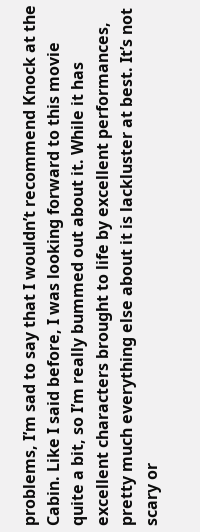problems, I’m sad to say that I wouldn’t recommend Knock at the Cabin. Like I said before, I was looking forward to this movie quite a bit, so I’m really bummed out about it. While it has excellent characters brought to life by excellent performances, pretty much everything else about it is lackluster at best. It’s not scary or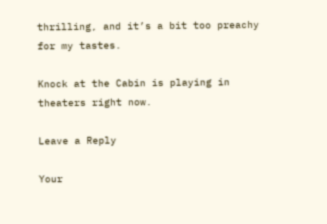thrilling, and it’s a bit too preachy for my tastes.

Knock at the Cabin is playing in theaters right now.

Leave a Reply

Your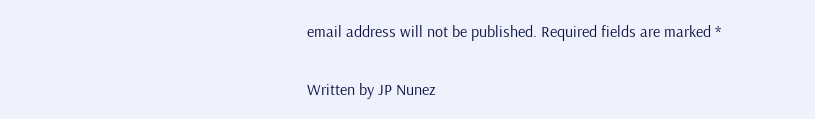email address will not be published. Required fields are marked *

Written by JP Nunez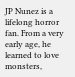JP Nunez is a lifelong horror fan. From a very early age, he learned to love monsters,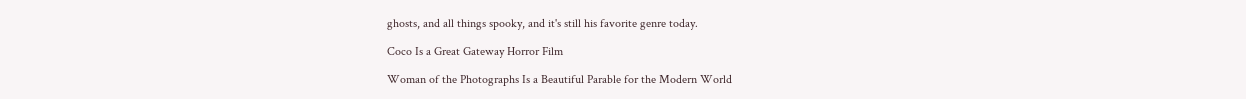ghosts, and all things spooky, and it's still his favorite genre today.

Coco Is a Great Gateway Horror Film

Woman of the Photographs Is a Beautiful Parable for the Modern World